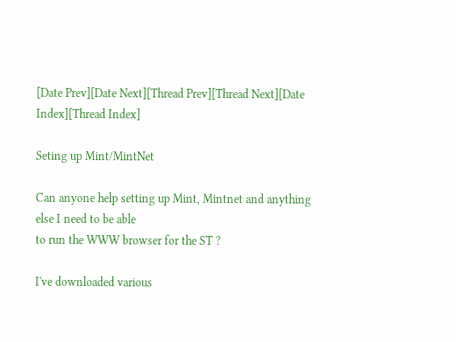[Date Prev][Date Next][Thread Prev][Thread Next][Date Index][Thread Index]

Seting up Mint/MintNet

Can anyone help setting up Mint, Mintnet and anything else I need to be able
to run the WWW browser for the ST ?

I've downloaded various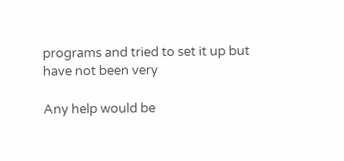programs and tried to set it up but have not been very

Any help would be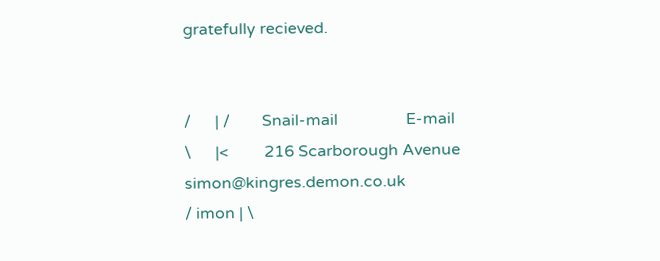gratefully recieved.


/      | /        Snail-mail                 E-mail
\      |<         216 Scarborough Avenue     simon@kingres.demon.co.uk
/ imon | \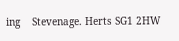ing    Stevenage. Herts SG1 2HW